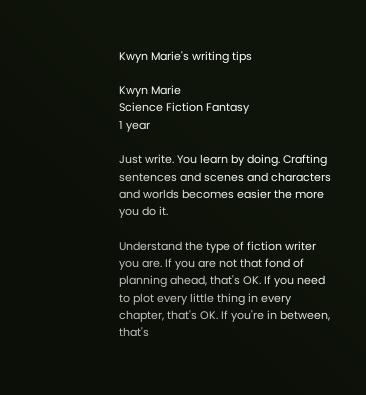Kwyn Marie's writing tips

Kwyn Marie
Science Fiction Fantasy
1 year

Just write. You learn by doing. Crafting sentences and scenes and characters and worlds becomes easier the more you do it.

Understand the type of fiction writer you are. If you are not that fond of planning ahead, that's OK. If you need to plot every little thing in every chapter, that's OK. If you're in between, that's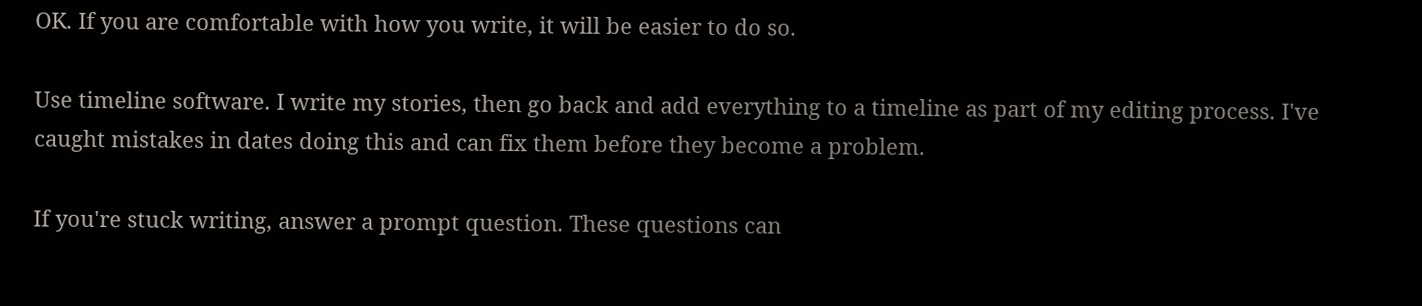OK. If you are comfortable with how you write, it will be easier to do so.

Use timeline software. I write my stories, then go back and add everything to a timeline as part of my editing process. I've caught mistakes in dates doing this and can fix them before they become a problem.

If you're stuck writing, answer a prompt question. These questions can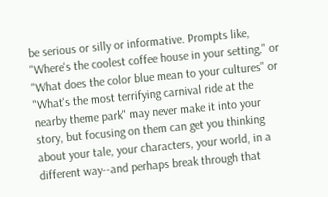be serious or silly or informative. Prompts like, "Where's the coolest coffee house in your setting," or "What does the color blue mean to your cultures" or "What's the most terrifying carnival ride at the nearby theme park" may never make it into your story, but focusing on them can get you thinking about your tale, your characters, your world, in a different way--and perhaps break through that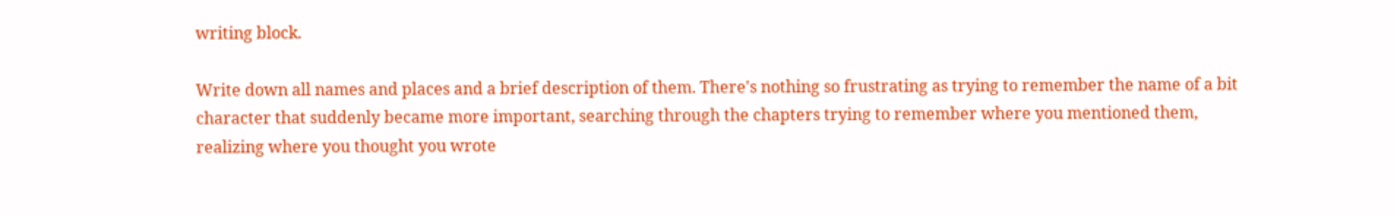writing block.

Write down all names and places and a brief description of them. There's nothing so frustrating as trying to remember the name of a bit character that suddenly became more important, searching through the chapters trying to remember where you mentioned them, realizing where you thought you wrote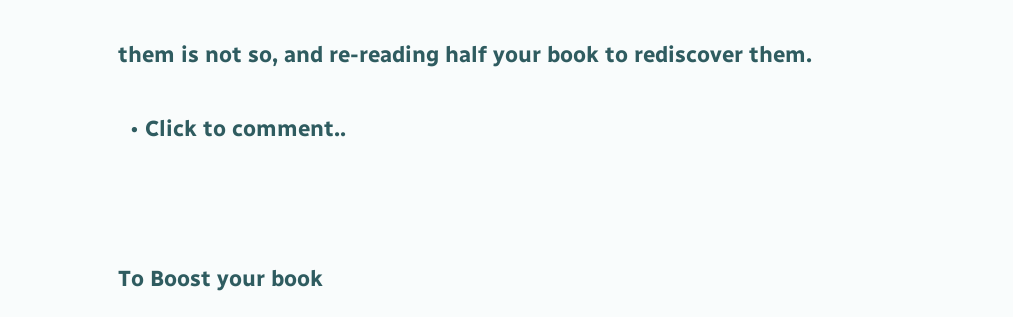them is not so, and re-reading half your book to rediscover them.

  • Click to comment..



To Boost your book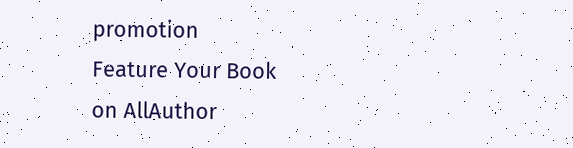promotion
Feature Your Book
on AllAuthor